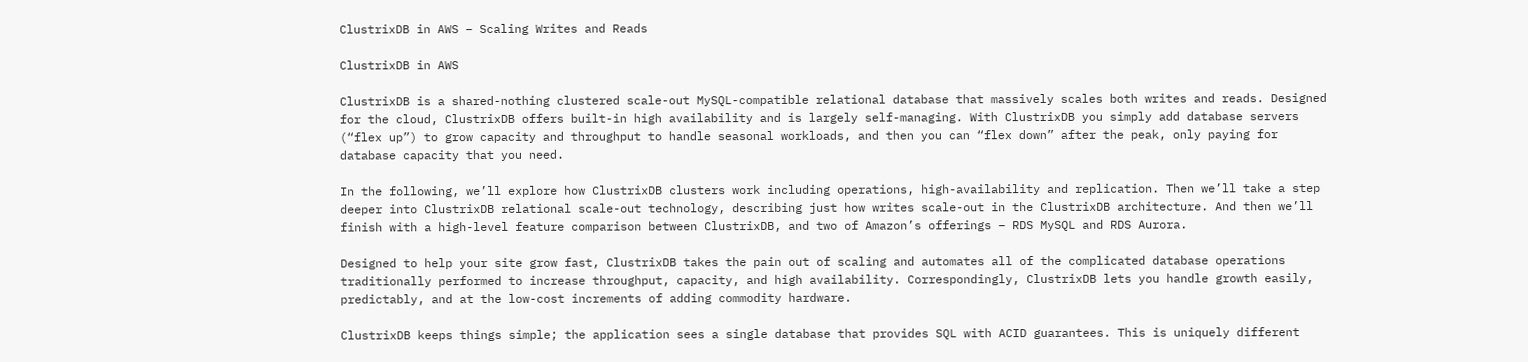ClustrixDB in AWS – Scaling Writes and Reads

ClustrixDB in AWS

ClustrixDB is a shared-nothing clustered scale-out MySQL-compatible relational database that massively scales both writes and reads. Designed for the cloud, ClustrixDB offers built-in high availability and is largely self-managing. With ClustrixDB you simply add database servers (“flex up”) to grow capacity and throughput to handle seasonal workloads, and then you can “flex down” after the peak, only paying for database capacity that you need.

In the following, we’ll explore how ClustrixDB clusters work including operations, high-availability and replication. Then we’ll take a step deeper into ClustrixDB relational scale-out technology, describing just how writes scale-out in the ClustrixDB architecture. And then we’ll finish with a high-level feature comparison between ClustrixDB, and two of Amazon’s offerings – RDS MySQL and RDS Aurora.

Designed to help your site grow fast, ClustrixDB takes the pain out of scaling and automates all of the complicated database operations traditionally performed to increase throughput, capacity, and high availability. Correspondingly, ClustrixDB lets you handle growth easily, predictably, and at the low-cost increments of adding commodity hardware.

ClustrixDB keeps things simple; the application sees a single database that provides SQL with ACID guarantees. This is uniquely different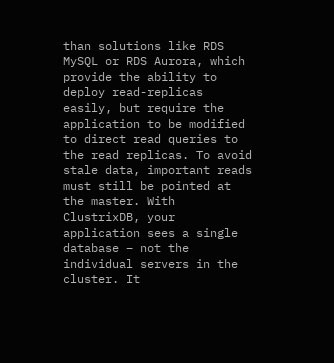than solutions like RDS MySQL or RDS Aurora, which provide the ability to deploy read-replicas easily, but require the application to be modified to direct read queries to the read replicas. To avoid stale data, important reads must still be pointed at the master. With ClustrixDB, your application sees a single database – not the individual servers in the cluster. It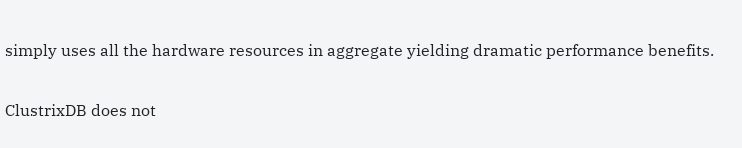simply uses all the hardware resources in aggregate yielding dramatic performance benefits.

ClustrixDB does not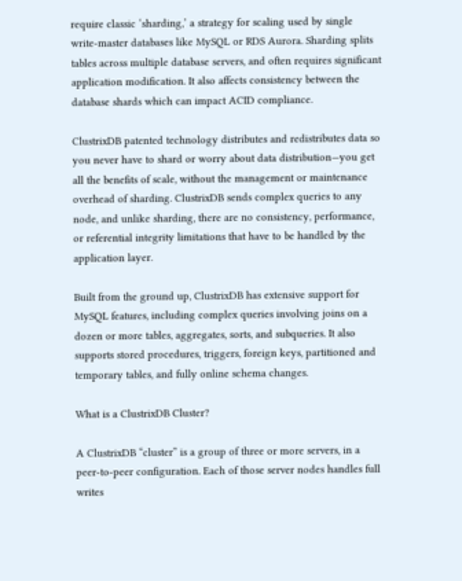require classic ‘sharding,’ a strategy for scaling used by single write-master databases like MySQL or RDS Aurora. Sharding splits tables across multiple database servers, and often requires significant application modification. It also affects consistency between the database shards which can impact ACID compliance.

ClustrixDB patented technology distributes and redistributes data so you never have to shard or worry about data distribution—you get all the benefits of scale, without the management or maintenance overhead of sharding. ClustrixDB sends complex queries to any node, and unlike sharding, there are no consistency, performance, or referential integrity limitations that have to be handled by the application layer.

Built from the ground up, ClustrixDB has extensive support for MySQL features, including complex queries involving joins on a dozen or more tables, aggregates, sorts, and subqueries. It also supports stored procedures, triggers, foreign keys, partitioned and temporary tables, and fully online schema changes.

What is a ClustrixDB Cluster?

A ClustrixDB “cluster” is a group of three or more servers, in a peer-to-peer configuration. Each of those server nodes handles full writes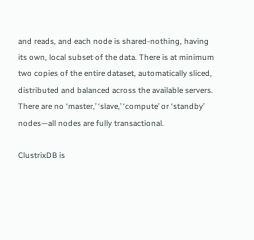and reads, and each node is shared-nothing, having its own, local subset of the data. There is at minimum two copies of the entire dataset, automatically sliced, distributed and balanced across the available servers. There are no ‘master,’ ‘slave,’ ‘compute’ or ‘standby’ nodes—all nodes are fully transactional.

ClustrixDB is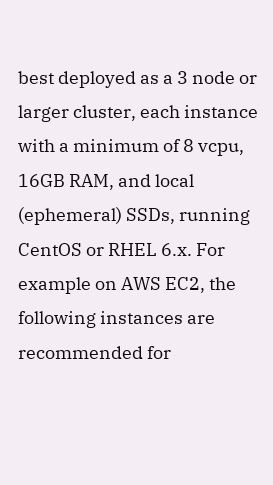best deployed as a 3 node or larger cluster, each instance with a minimum of 8 vcpu, 16GB RAM, and local (ephemeral) SSDs, running CentOS or RHEL 6.x. For example on AWS EC2, the following instances are recommended for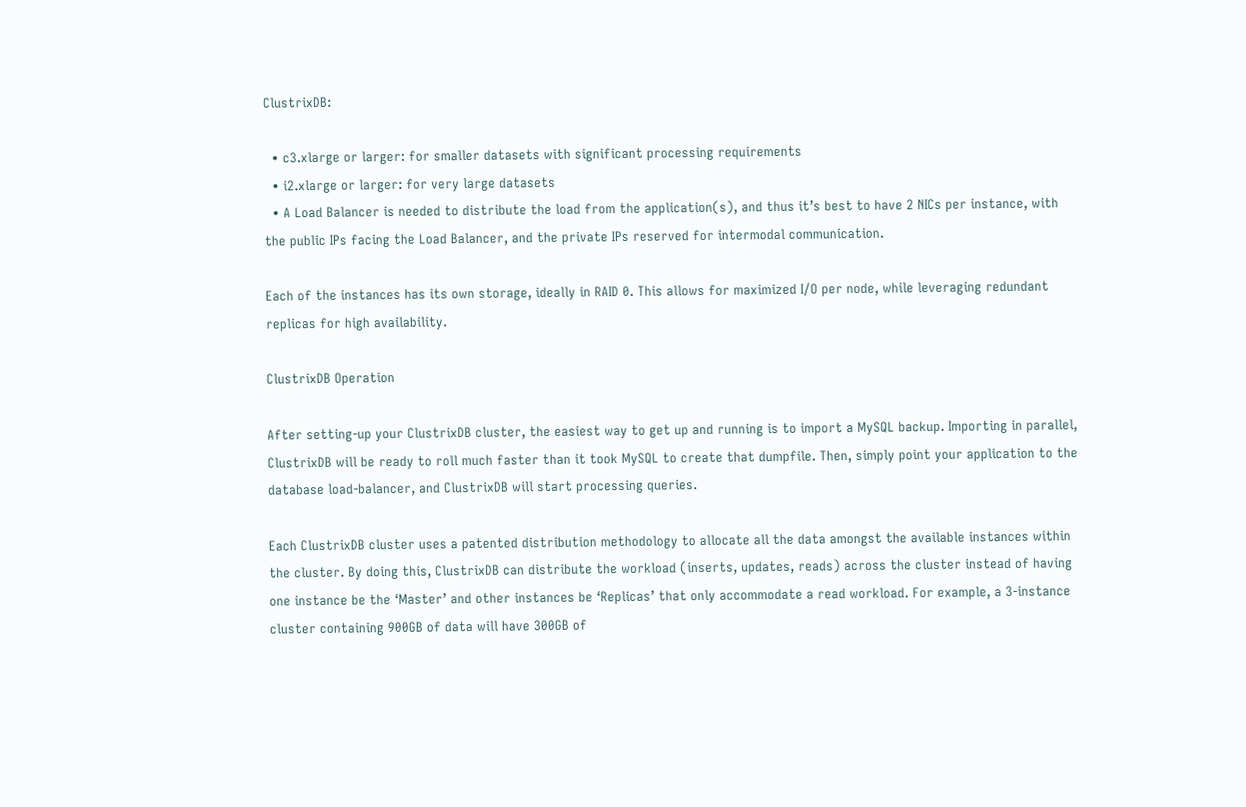ClustrixDB:

  • c3.xlarge or larger: for smaller datasets with significant processing requirements
  • i2.xlarge or larger: for very large datasets
  • A Load Balancer is needed to distribute the load from the application(s), and thus it’s best to have 2 NICs per instance, with the public IPs facing the Load Balancer, and the private IPs reserved for intermodal communication.

Each of the instances has its own storage, ideally in RAID 0. This allows for maximized I/O per node, while leveraging redundant replicas for high availability.

ClustrixDB Operation

After setting-up your ClustrixDB cluster, the easiest way to get up and running is to import a MySQL backup. Importing in parallel, ClustrixDB will be ready to roll much faster than it took MySQL to create that dumpfile. Then, simply point your application to the database load-balancer, and ClustrixDB will start processing queries.

Each ClustrixDB cluster uses a patented distribution methodology to allocate all the data amongst the available instances within the cluster. By doing this, ClustrixDB can distribute the workload (inserts, updates, reads) across the cluster instead of having one instance be the ‘Master’ and other instances be ‘Replicas’ that only accommodate a read workload. For example, a 3-instance cluster containing 900GB of data will have 300GB of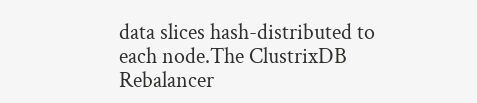data slices hash-distributed to each node.The ClustrixDB Rebalancer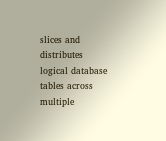slices and distributes logical database tables across multiple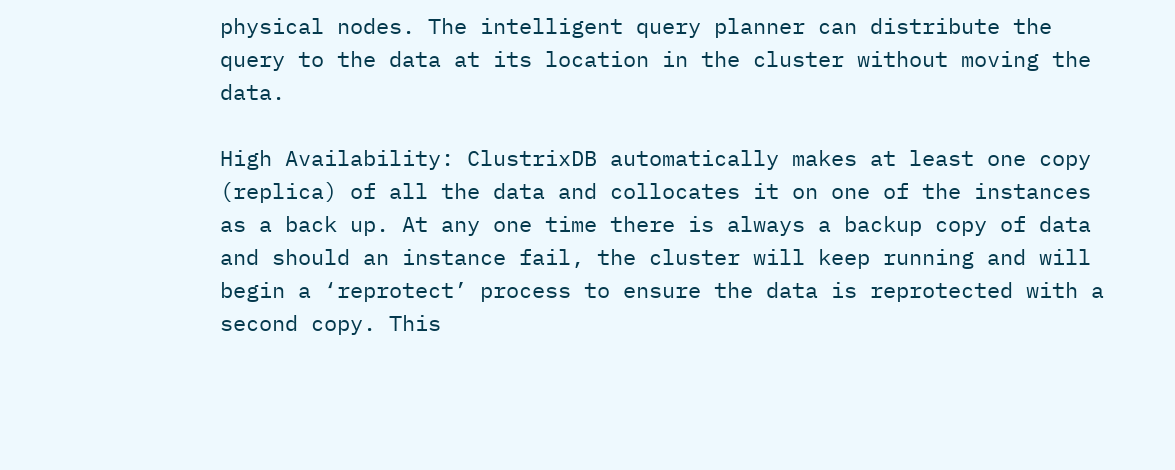physical nodes. The intelligent query planner can distribute the query to the data at its location in the cluster without moving the data.

High Availability: ClustrixDB automatically makes at least one copy (replica) of all the data and collocates it on one of the instances as a back up. At any one time there is always a backup copy of data and should an instance fail, the cluster will keep running and will begin a ‘reprotect’ process to ensure the data is reprotected with a second copy. This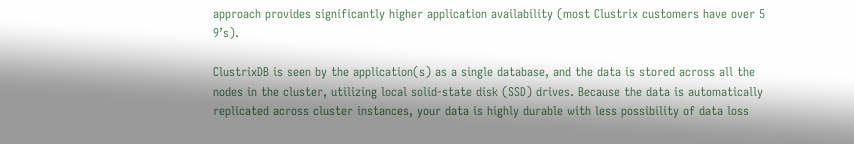approach provides significantly higher application availability (most Clustrix customers have over 5 9’s).

ClustrixDB is seen by the application(s) as a single database, and the data is stored across all the nodes in the cluster, utilizing local solid-state disk (SSD) drives. Because the data is automatically replicated across cluster instances, your data is highly durable with less possibility of data loss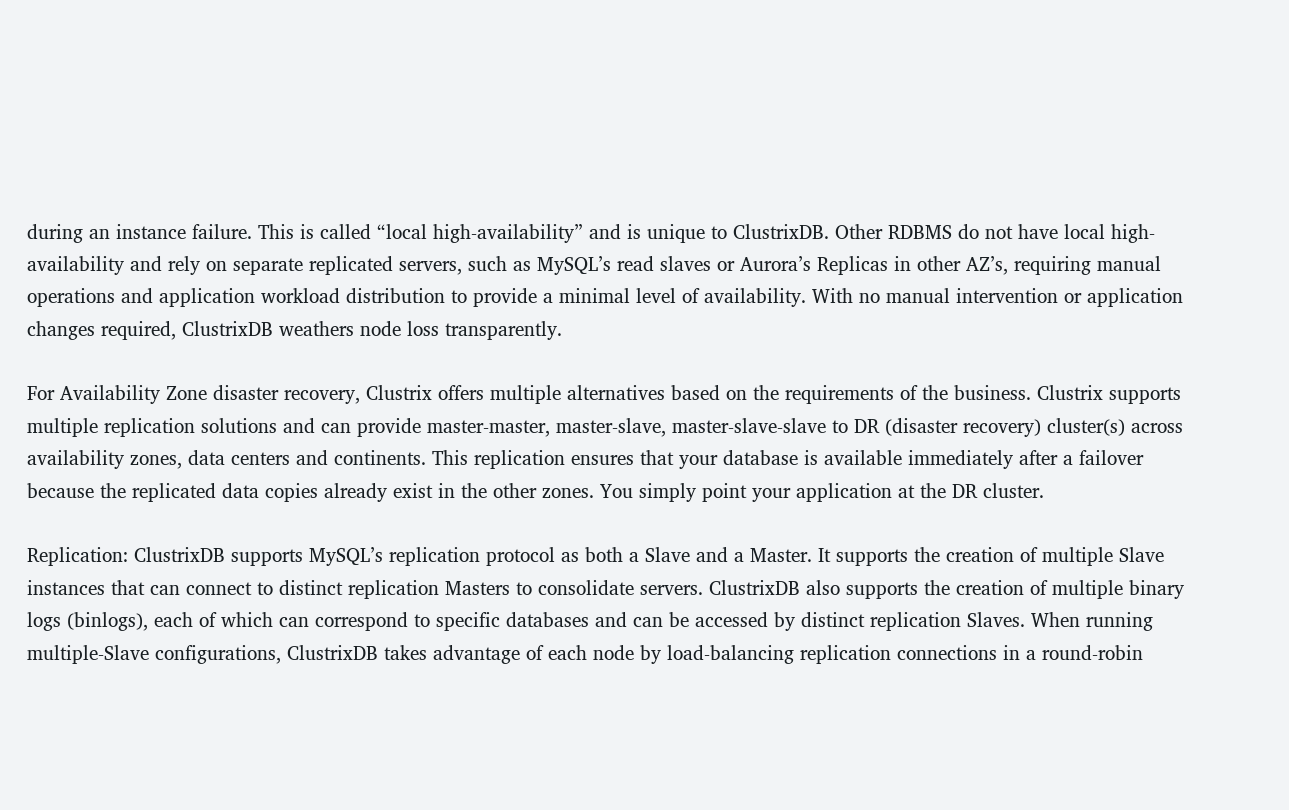during an instance failure. This is called “local high-availability” and is unique to ClustrixDB. Other RDBMS do not have local high-availability and rely on separate replicated servers, such as MySQL’s read slaves or Aurora’s Replicas in other AZ’s, requiring manual operations and application workload distribution to provide a minimal level of availability. With no manual intervention or application changes required, ClustrixDB weathers node loss transparently.

For Availability Zone disaster recovery, Clustrix offers multiple alternatives based on the requirements of the business. Clustrix supports multiple replication solutions and can provide master-master, master-slave, master-slave-slave to DR (disaster recovery) cluster(s) across availability zones, data centers and continents. This replication ensures that your database is available immediately after a failover because the replicated data copies already exist in the other zones. You simply point your application at the DR cluster.

Replication: ClustrixDB supports MySQL’s replication protocol as both a Slave and a Master. It supports the creation of multiple Slave instances that can connect to distinct replication Masters to consolidate servers. ClustrixDB also supports the creation of multiple binary logs (binlogs), each of which can correspond to specific databases and can be accessed by distinct replication Slaves. When running multiple-Slave configurations, ClustrixDB takes advantage of each node by load-balancing replication connections in a round-robin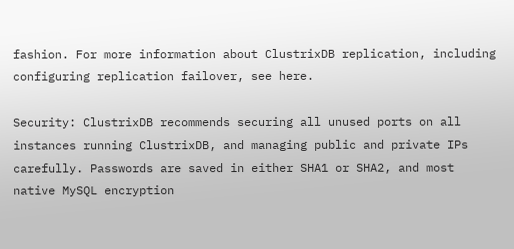fashion. For more information about ClustrixDB replication, including configuring replication failover, see here.

Security: ClustrixDB recommends securing all unused ports on all instances running ClustrixDB, and managing public and private IPs carefully. Passwords are saved in either SHA1 or SHA2, and most native MySQL encryption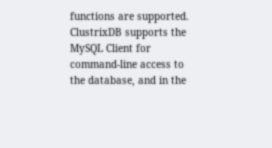functions are supported. ClustrixDB supports the MySQL Client for command-line access to the database, and in the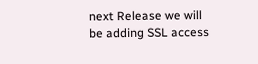next Release we will be adding SSL access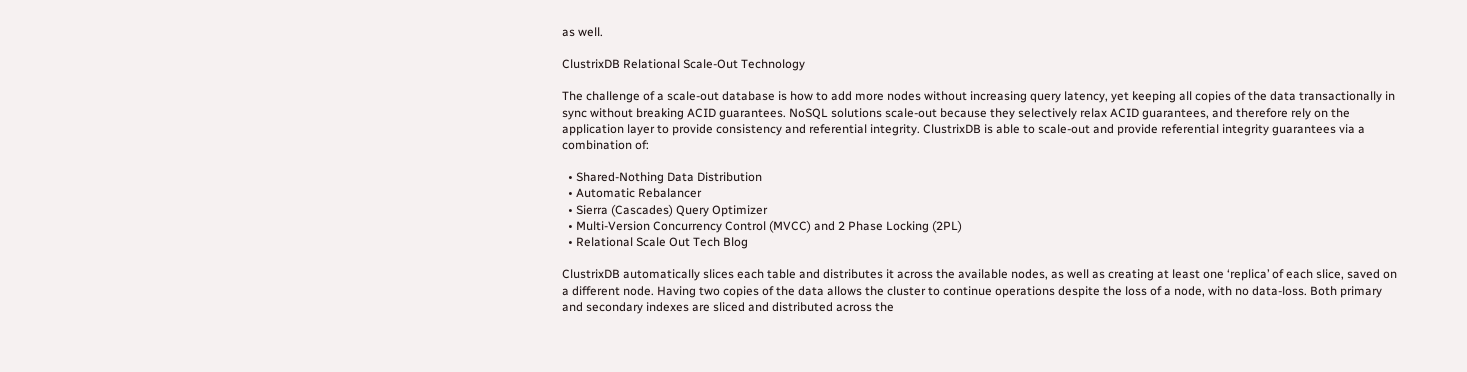as well.

ClustrixDB Relational Scale-Out Technology

The challenge of a scale-out database is how to add more nodes without increasing query latency, yet keeping all copies of the data transactionally in sync without breaking ACID guarantees. NoSQL solutions scale-out because they selectively relax ACID guarantees, and therefore rely on the application layer to provide consistency and referential integrity. ClustrixDB is able to scale-out and provide referential integrity guarantees via a combination of:

  • Shared-Nothing Data Distribution
  • Automatic Rebalancer
  • Sierra (Cascades) Query Optimizer
  • Multi-Version Concurrency Control (MVCC) and 2 Phase Locking (2PL)
  • Relational Scale Out Tech Blog

ClustrixDB automatically slices each table and distributes it across the available nodes, as well as creating at least one ‘replica’ of each slice, saved on a different node. Having two copies of the data allows the cluster to continue operations despite the loss of a node, with no data-loss. Both primary and secondary indexes are sliced and distributed across the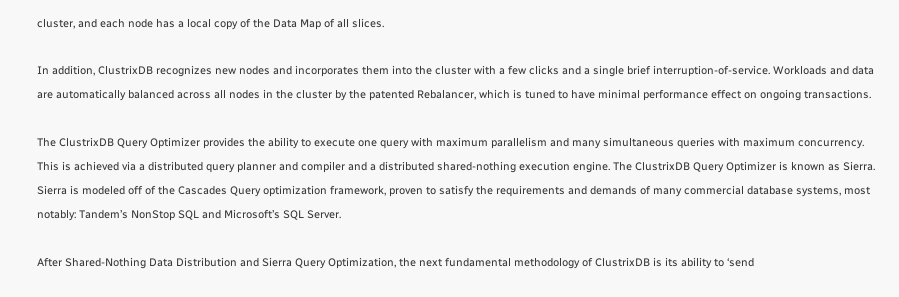cluster, and each node has a local copy of the Data Map of all slices.

In addition, ClustrixDB recognizes new nodes and incorporates them into the cluster with a few clicks and a single brief interruption-of-service. Workloads and data are automatically balanced across all nodes in the cluster by the patented Rebalancer, which is tuned to have minimal performance effect on ongoing transactions.

The ClustrixDB Query Optimizer provides the ability to execute one query with maximum parallelism and many simultaneous queries with maximum concurrency. This is achieved via a distributed query planner and compiler and a distributed shared-nothing execution engine. The ClustrixDB Query Optimizer is known as Sierra. Sierra is modeled off of the Cascades Query optimization framework, proven to satisfy the requirements and demands of many commercial database systems, most notably: Tandem’s NonStop SQL and Microsoft’s SQL Server.

After Shared-Nothing Data Distribution and Sierra Query Optimization, the next fundamental methodology of ClustrixDB is its ability to ‘send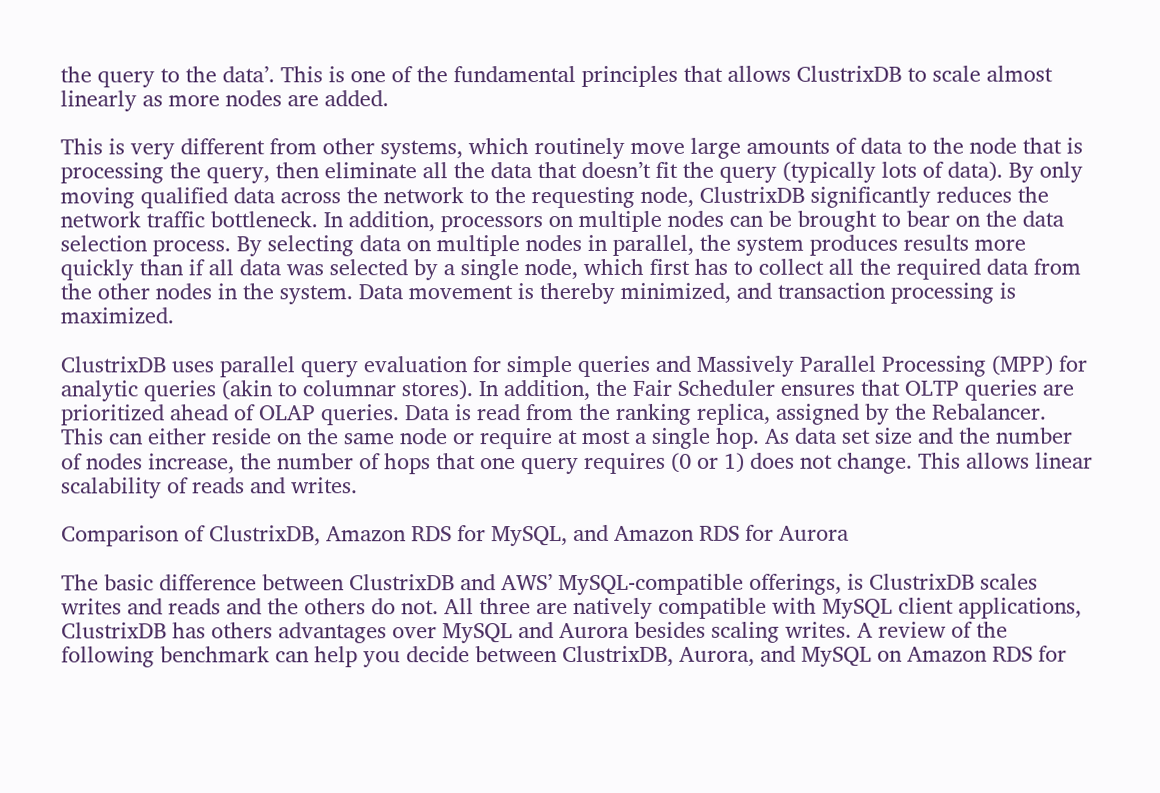the query to the data’. This is one of the fundamental principles that allows ClustrixDB to scale almost linearly as more nodes are added.

This is very different from other systems, which routinely move large amounts of data to the node that is processing the query, then eliminate all the data that doesn’t fit the query (typically lots of data). By only moving qualified data across the network to the requesting node, ClustrixDB significantly reduces the network traffic bottleneck. In addition, processors on multiple nodes can be brought to bear on the data selection process. By selecting data on multiple nodes in parallel, the system produces results more quickly than if all data was selected by a single node, which first has to collect all the required data from the other nodes in the system. Data movement is thereby minimized, and transaction processing is maximized.

ClustrixDB uses parallel query evaluation for simple queries and Massively Parallel Processing (MPP) for analytic queries (akin to columnar stores). In addition, the Fair Scheduler ensures that OLTP queries are prioritized ahead of OLAP queries. Data is read from the ranking replica, assigned by the Rebalancer. This can either reside on the same node or require at most a single hop. As data set size and the number of nodes increase, the number of hops that one query requires (0 or 1) does not change. This allows linear scalability of reads and writes.

Comparison of ClustrixDB, Amazon RDS for MySQL, and Amazon RDS for Aurora

The basic difference between ClustrixDB and AWS’ MySQL-compatible offerings, is ClustrixDB scales writes and reads and the others do not. All three are natively compatible with MySQL client applications, ClustrixDB has others advantages over MySQL and Aurora besides scaling writes. A review of the following benchmark can help you decide between ClustrixDB, Aurora, and MySQL on Amazon RDS for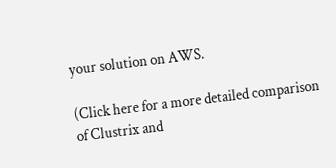your solution on AWS.

(Click here for a more detailed comparison of Clustrix and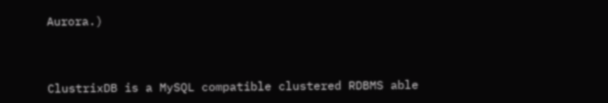Aurora.)



ClustrixDB is a MySQL compatible clustered RDBMS able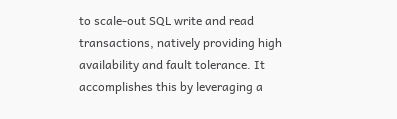to scale-out SQL write and read transactions, natively providing high availability and fault tolerance. It accomplishes this by leveraging a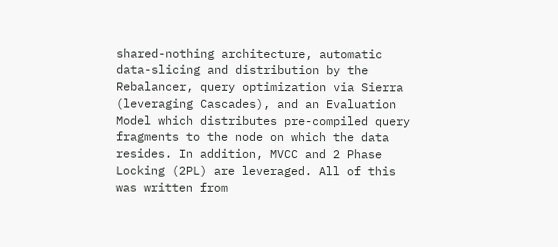shared-nothing architecture, automatic data-slicing and distribution by the Rebalancer, query optimization via Sierra (leveraging Cascades), and an Evaluation Model which distributes pre-compiled query fragments to the node on which the data resides. In addition, MVCC and 2 Phase Locking (2PL) are leveraged. All of this was written from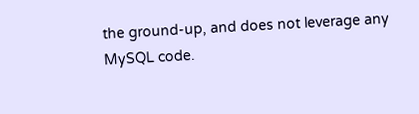the ground-up, and does not leverage any MySQL code.